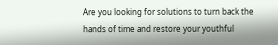Are you looking for solutions to turn back the hands of time and restore your youthful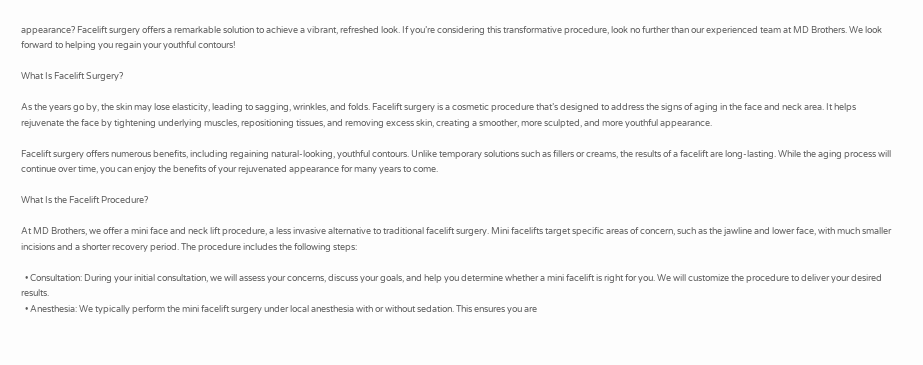appearance? Facelift surgery offers a remarkable solution to achieve a vibrant, refreshed look. If you’re considering this transformative procedure, look no further than our experienced team at MD Brothers. We look forward to helping you regain your youthful contours!

What Is Facelift Surgery?

As the years go by, the skin may lose elasticity, leading to sagging, wrinkles, and folds. Facelift surgery is a cosmetic procedure that’s designed to address the signs of aging in the face and neck area. It helps rejuvenate the face by tightening underlying muscles, repositioning tissues, and removing excess skin, creating a smoother, more sculpted, and more youthful appearance.

Facelift surgery offers numerous benefits, including regaining natural-looking, youthful contours. Unlike temporary solutions such as fillers or creams, the results of a facelift are long-lasting. While the aging process will continue over time, you can enjoy the benefits of your rejuvenated appearance for many years to come.

What Is the Facelift Procedure?

At MD Brothers, we offer a mini face and neck lift procedure, a less invasive alternative to traditional facelift surgery. Mini facelifts target specific areas of concern, such as the jawline and lower face, with much smaller incisions and a shorter recovery period. The procedure includes the following steps:

  • Consultation: During your initial consultation, we will assess your concerns, discuss your goals, and help you determine whether a mini facelift is right for you. We will customize the procedure to deliver your desired results.
  • Anesthesia: We typically perform the mini facelift surgery under local anesthesia with or without sedation. This ensures you are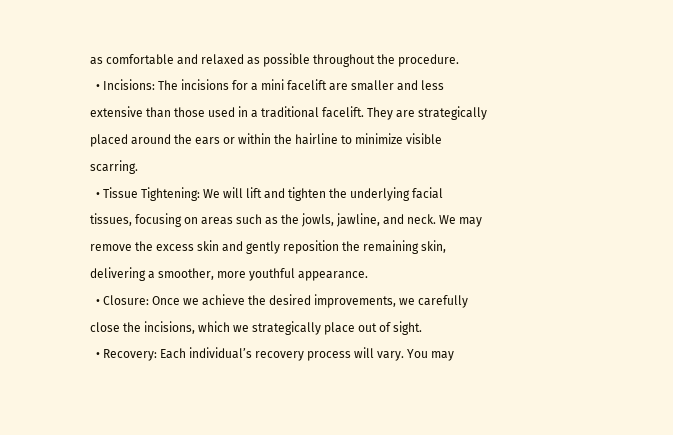as comfortable and relaxed as possible throughout the procedure.
  • Incisions: The incisions for a mini facelift are smaller and less extensive than those used in a traditional facelift. They are strategically placed around the ears or within the hairline to minimize visible scarring.
  • Tissue Tightening: We will lift and tighten the underlying facial tissues, focusing on areas such as the jowls, jawline, and neck. We may remove the excess skin and gently reposition the remaining skin, delivering a smoother, more youthful appearance.
  • Closure: Once we achieve the desired improvements, we carefully close the incisions, which we strategically place out of sight.
  • Recovery: Each individual’s recovery process will vary. You may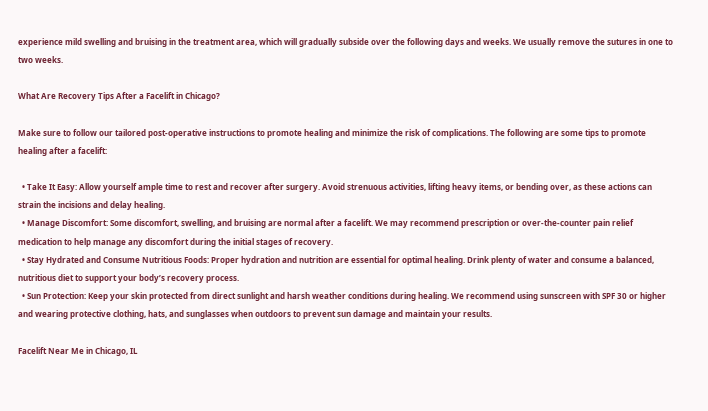experience mild swelling and bruising in the treatment area, which will gradually subside over the following days and weeks. We usually remove the sutures in one to two weeks.

What Are Recovery Tips After a Facelift in Chicago?

Make sure to follow our tailored post-operative instructions to promote healing and minimize the risk of complications. The following are some tips to promote healing after a facelift:

  • Take It Easy: Allow yourself ample time to rest and recover after surgery. Avoid strenuous activities, lifting heavy items, or bending over, as these actions can strain the incisions and delay healing.
  • Manage Discomfort: Some discomfort, swelling, and bruising are normal after a facelift. We may recommend prescription or over-the-counter pain relief medication to help manage any discomfort during the initial stages of recovery.
  • Stay Hydrated and Consume Nutritious Foods: Proper hydration and nutrition are essential for optimal healing. Drink plenty of water and consume a balanced, nutritious diet to support your body’s recovery process.
  • Sun Protection: Keep your skin protected from direct sunlight and harsh weather conditions during healing. We recommend using sunscreen with SPF 30 or higher and wearing protective clothing, hats, and sunglasses when outdoors to prevent sun damage and maintain your results.

Facelift Near Me in Chicago, IL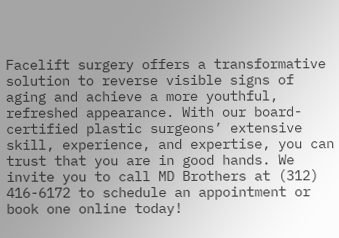Facelift surgery offers a transformative solution to reverse visible signs of aging and achieve a more youthful, refreshed appearance. With our board-certified plastic surgeons’ extensive skill, experience, and expertise, you can trust that you are in good hands. We invite you to call MD Brothers at (312) 416-6172 to schedule an appointment or book one online today!